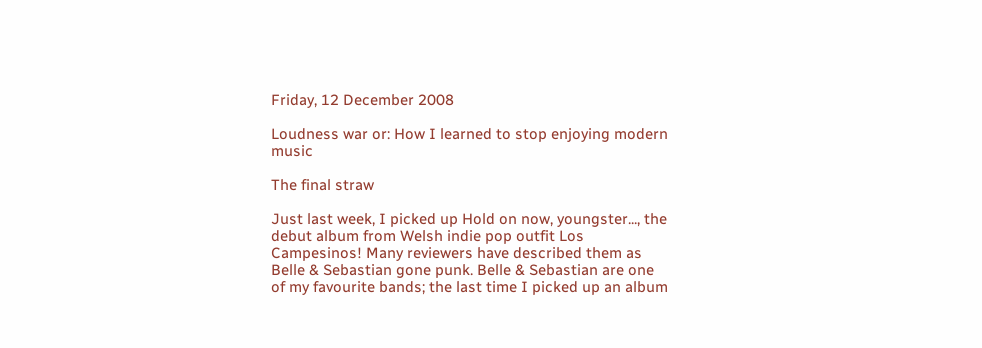Friday, 12 December 2008

Loudness war or: How I learned to stop enjoying modern music

The final straw

Just last week, I picked up Hold on now, youngster..., the debut album from Welsh indie pop outfit Los Campesinos! Many reviewers have described them as Belle & Sebastian gone punk. Belle & Sebastian are one of my favourite bands; the last time I picked up an album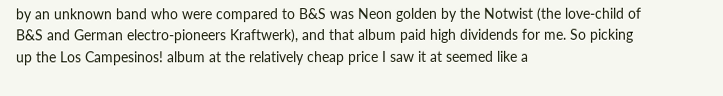by an unknown band who were compared to B&S was Neon golden by the Notwist (the love-child of B&S and German electro-pioneers Kraftwerk), and that album paid high dividends for me. So picking up the Los Campesinos! album at the relatively cheap price I saw it at seemed like a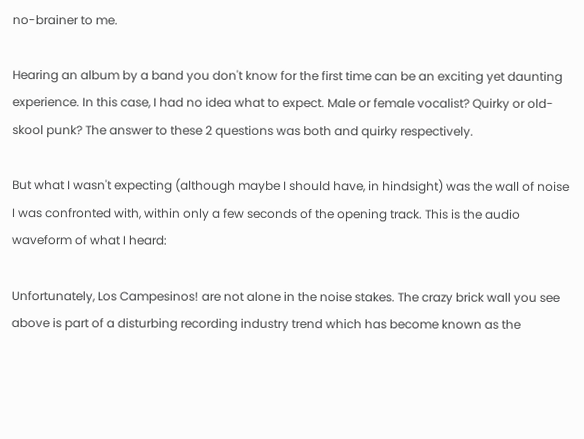no-brainer to me.

Hearing an album by a band you don't know for the first time can be an exciting yet daunting experience. In this case, I had no idea what to expect. Male or female vocalist? Quirky or old-skool punk? The answer to these 2 questions was both and quirky respectively.

But what I wasn't expecting (although maybe I should have, in hindsight) was the wall of noise I was confronted with, within only a few seconds of the opening track. This is the audio waveform of what I heard:

Unfortunately, Los Campesinos! are not alone in the noise stakes. The crazy brick wall you see above is part of a disturbing recording industry trend which has become known as the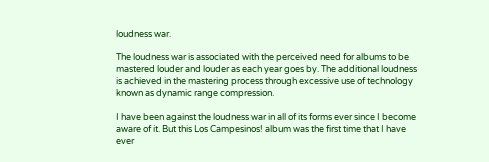loudness war.

The loudness war is associated with the perceived need for albums to be mastered louder and louder as each year goes by. The additional loudness is achieved in the mastering process through excessive use of technology known as dynamic range compression.

I have been against the loudness war in all of its forms ever since I become aware of it. But this Los Campesinos! album was the first time that I have ever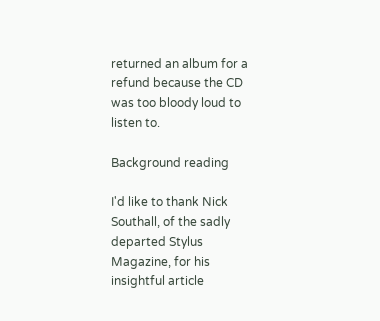returned an album for a refund because the CD was too bloody loud to listen to.

Background reading

I'd like to thank Nick Southall, of the sadly departed Stylus Magazine, for his insightful article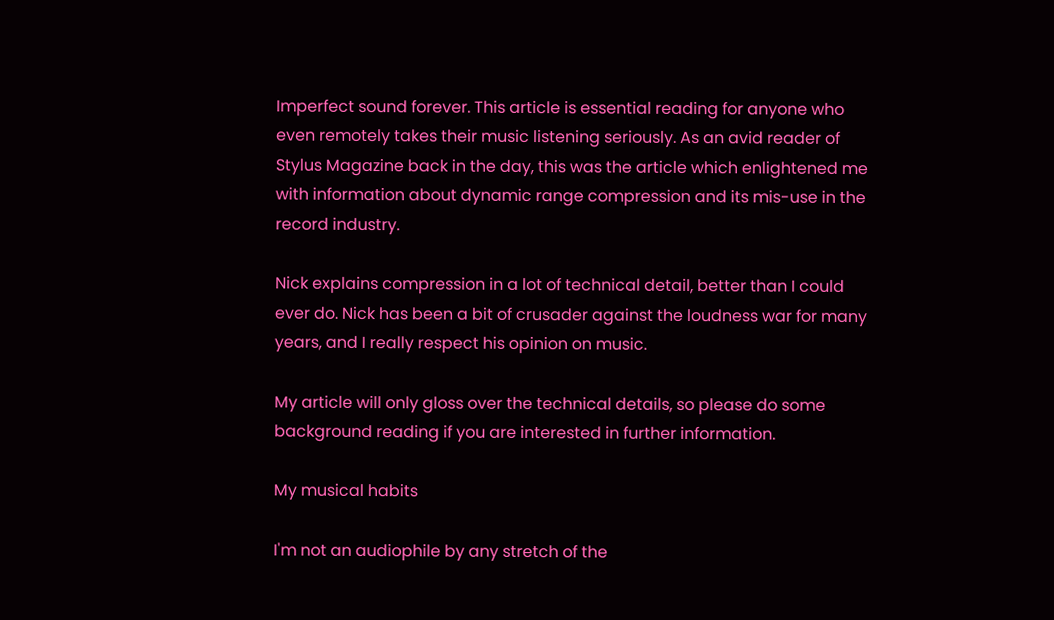Imperfect sound forever. This article is essential reading for anyone who even remotely takes their music listening seriously. As an avid reader of Stylus Magazine back in the day, this was the article which enlightened me with information about dynamic range compression and its mis-use in the record industry.

Nick explains compression in a lot of technical detail, better than I could ever do. Nick has been a bit of crusader against the loudness war for many years, and I really respect his opinion on music.

My article will only gloss over the technical details, so please do some background reading if you are interested in further information.

My musical habits

I'm not an audiophile by any stretch of the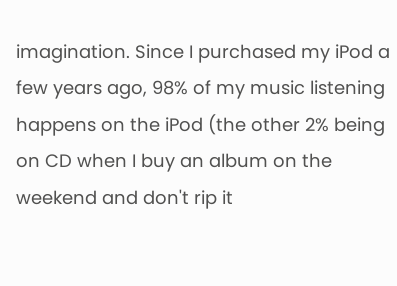imagination. Since I purchased my iPod a few years ago, 98% of my music listening happens on the iPod (the other 2% being on CD when I buy an album on the weekend and don't rip it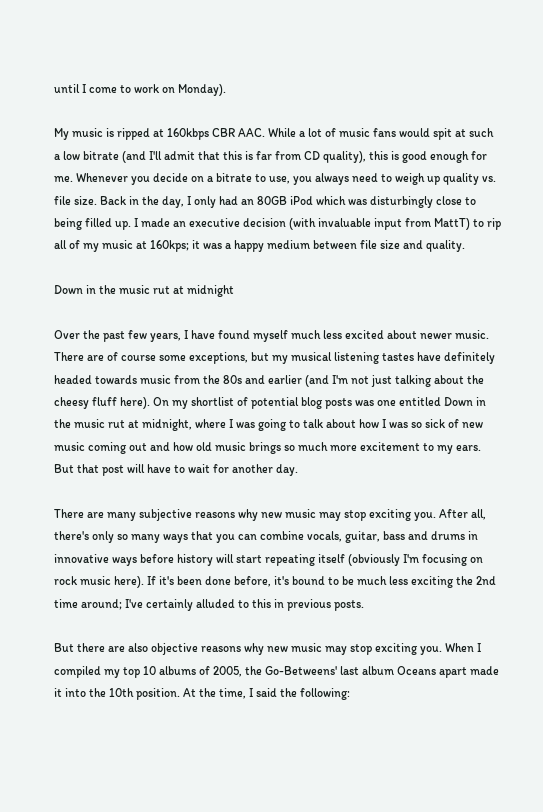until I come to work on Monday).

My music is ripped at 160kbps CBR AAC. While a lot of music fans would spit at such a low bitrate (and I'll admit that this is far from CD quality), this is good enough for me. Whenever you decide on a bitrate to use, you always need to weigh up quality vs. file size. Back in the day, I only had an 80GB iPod which was disturbingly close to being filled up. I made an executive decision (with invaluable input from MattT) to rip all of my music at 160kps; it was a happy medium between file size and quality.

Down in the music rut at midnight

Over the past few years, I have found myself much less excited about newer music. There are of course some exceptions, but my musical listening tastes have definitely headed towards music from the 80s and earlier (and I'm not just talking about the cheesy fluff here). On my shortlist of potential blog posts was one entitled Down in the music rut at midnight, where I was going to talk about how I was so sick of new music coming out and how old music brings so much more excitement to my ears. But that post will have to wait for another day.

There are many subjective reasons why new music may stop exciting you. After all, there's only so many ways that you can combine vocals, guitar, bass and drums in innovative ways before history will start repeating itself (obviously I'm focusing on rock music here). If it's been done before, it's bound to be much less exciting the 2nd time around; I've certainly alluded to this in previous posts.

But there are also objective reasons why new music may stop exciting you. When I compiled my top 10 albums of 2005, the Go-Betweens' last album Oceans apart made it into the 10th position. At the time, I said the following: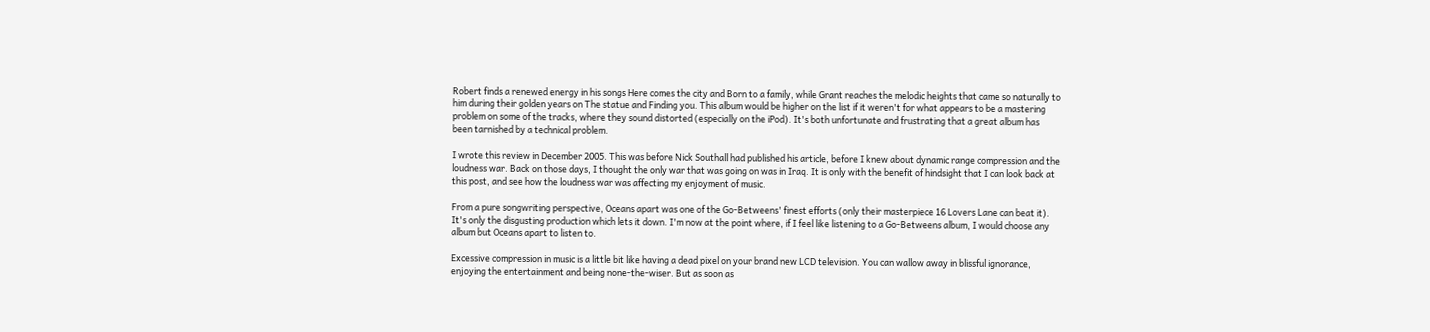Robert finds a renewed energy in his songs Here comes the city and Born to a family, while Grant reaches the melodic heights that came so naturally to him during their golden years on The statue and Finding you. This album would be higher on the list if it weren't for what appears to be a mastering problem on some of the tracks, where they sound distorted (especially on the iPod). It's both unfortunate and frustrating that a great album has been tarnished by a technical problem.

I wrote this review in December 2005. This was before Nick Southall had published his article, before I knew about dynamic range compression and the loudness war. Back on those days, I thought the only war that was going on was in Iraq. It is only with the benefit of hindsight that I can look back at this post, and see how the loudness war was affecting my enjoyment of music.

From a pure songwriting perspective, Oceans apart was one of the Go-Betweens' finest efforts (only their masterpiece 16 Lovers Lane can beat it). It's only the disgusting production which lets it down. I'm now at the point where, if I feel like listening to a Go-Betweens album, I would choose any album but Oceans apart to listen to.

Excessive compression in music is a little bit like having a dead pixel on your brand new LCD television. You can wallow away in blissful ignorance, enjoying the entertainment and being none-the-wiser. But as soon as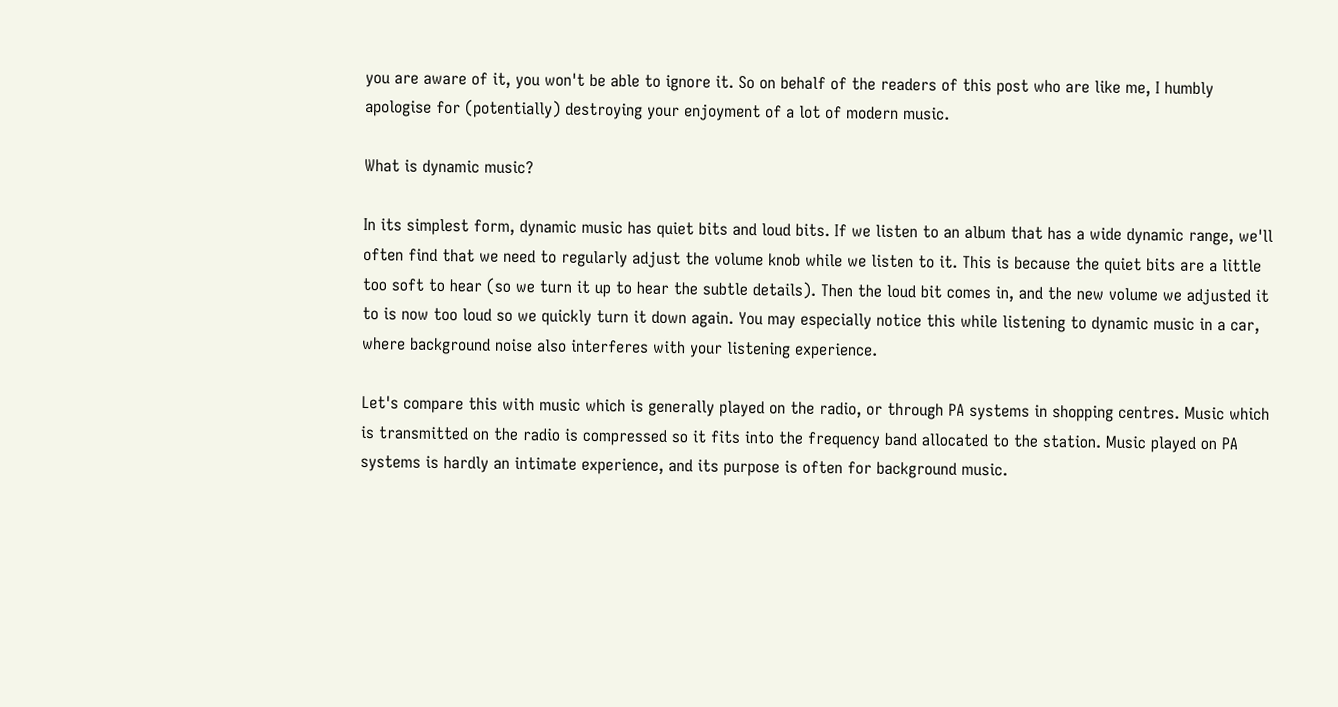you are aware of it, you won't be able to ignore it. So on behalf of the readers of this post who are like me, I humbly apologise for (potentially) destroying your enjoyment of a lot of modern music.

What is dynamic music?

In its simplest form, dynamic music has quiet bits and loud bits. If we listen to an album that has a wide dynamic range, we'll often find that we need to regularly adjust the volume knob while we listen to it. This is because the quiet bits are a little too soft to hear (so we turn it up to hear the subtle details). Then the loud bit comes in, and the new volume we adjusted it to is now too loud so we quickly turn it down again. You may especially notice this while listening to dynamic music in a car, where background noise also interferes with your listening experience.

Let's compare this with music which is generally played on the radio, or through PA systems in shopping centres. Music which is transmitted on the radio is compressed so it fits into the frequency band allocated to the station. Music played on PA systems is hardly an intimate experience, and its purpose is often for background music.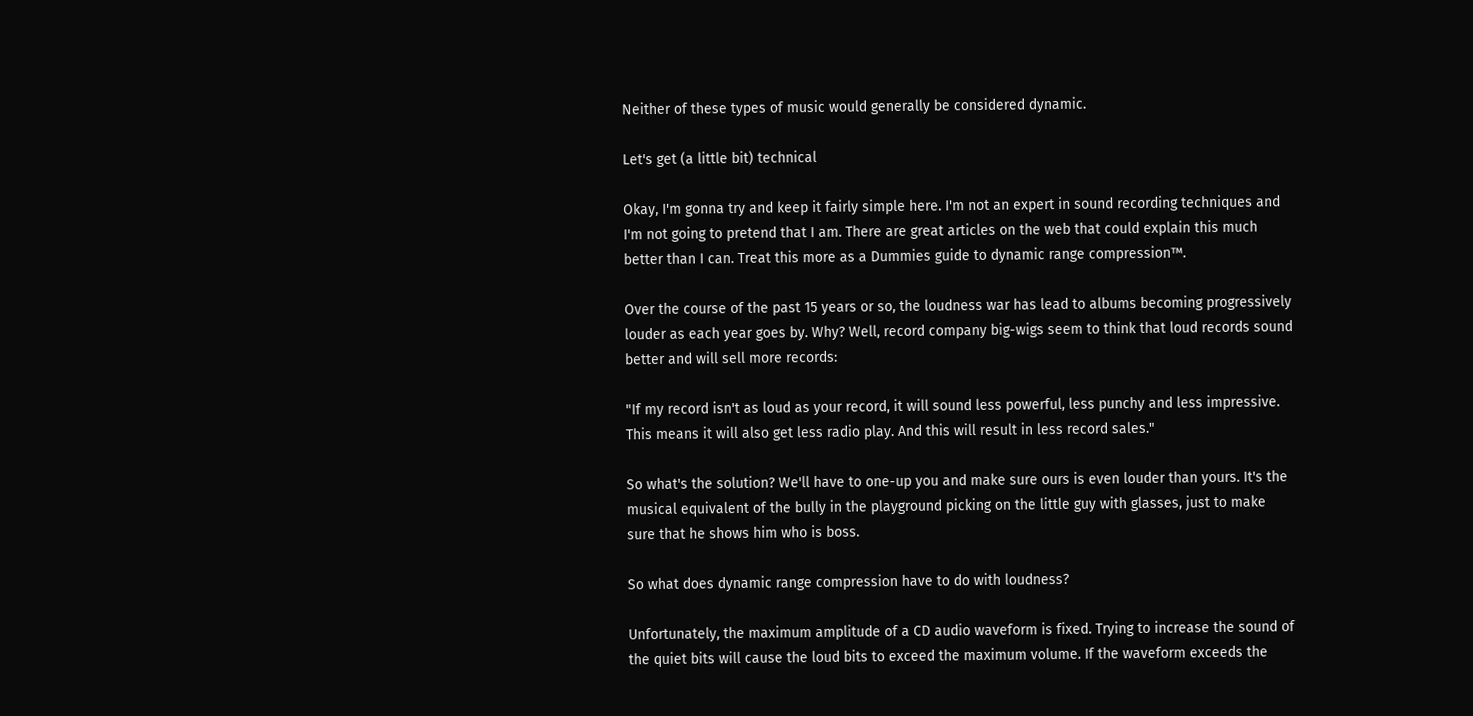Neither of these types of music would generally be considered dynamic.

Let's get (a little bit) technical

Okay, I'm gonna try and keep it fairly simple here. I'm not an expert in sound recording techniques and I'm not going to pretend that I am. There are great articles on the web that could explain this much better than I can. Treat this more as a Dummies guide to dynamic range compression™.

Over the course of the past 15 years or so, the loudness war has lead to albums becoming progressively louder as each year goes by. Why? Well, record company big-wigs seem to think that loud records sound better and will sell more records:

"If my record isn't as loud as your record, it will sound less powerful, less punchy and less impressive. This means it will also get less radio play. And this will result in less record sales."

So what's the solution? We'll have to one-up you and make sure ours is even louder than yours. It's the musical equivalent of the bully in the playground picking on the little guy with glasses, just to make sure that he shows him who is boss.

So what does dynamic range compression have to do with loudness?

Unfortunately, the maximum amplitude of a CD audio waveform is fixed. Trying to increase the sound of the quiet bits will cause the loud bits to exceed the maximum volume. If the waveform exceeds the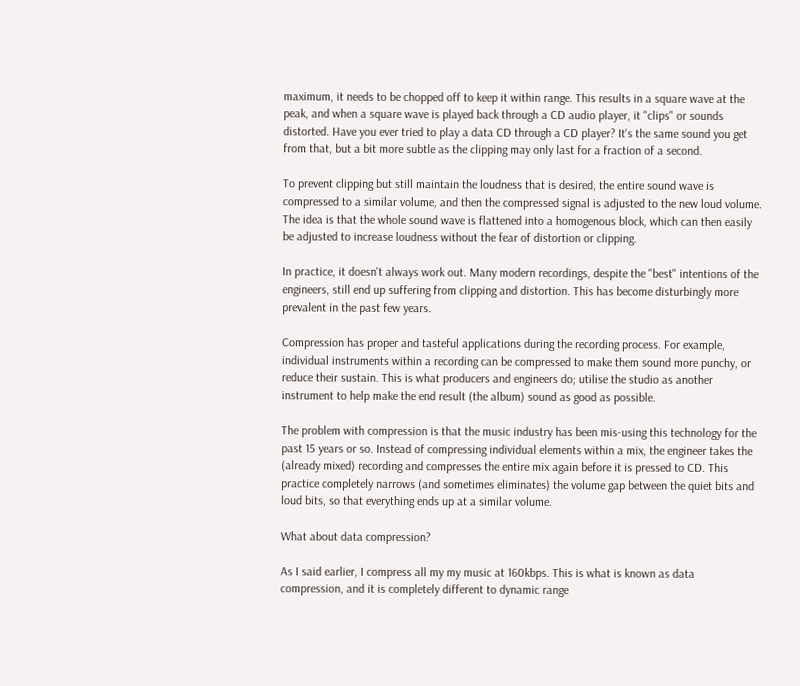maximum, it needs to be chopped off to keep it within range. This results in a square wave at the peak, and when a square wave is played back through a CD audio player, it "clips" or sounds distorted. Have you ever tried to play a data CD through a CD player? It's the same sound you get from that, but a bit more subtle as the clipping may only last for a fraction of a second.

To prevent clipping but still maintain the loudness that is desired, the entire sound wave is compressed to a similar volume, and then the compressed signal is adjusted to the new loud volume. The idea is that the whole sound wave is flattened into a homogenous block, which can then easily be adjusted to increase loudness without the fear of distortion or clipping.

In practice, it doesn't always work out. Many modern recordings, despite the "best" intentions of the engineers, still end up suffering from clipping and distortion. This has become disturbingly more prevalent in the past few years.

Compression has proper and tasteful applications during the recording process. For example, individual instruments within a recording can be compressed to make them sound more punchy, or reduce their sustain. This is what producers and engineers do; utilise the studio as another instrument to help make the end result (the album) sound as good as possible.

The problem with compression is that the music industry has been mis-using this technology for the past 15 years or so. Instead of compressing individual elements within a mix, the engineer takes the (already mixed) recording and compresses the entire mix again before it is pressed to CD. This practice completely narrows (and sometimes eliminates) the volume gap between the quiet bits and loud bits, so that everything ends up at a similar volume.

What about data compression?

As I said earlier, I compress all my my music at 160kbps. This is what is known as data compression, and it is completely different to dynamic range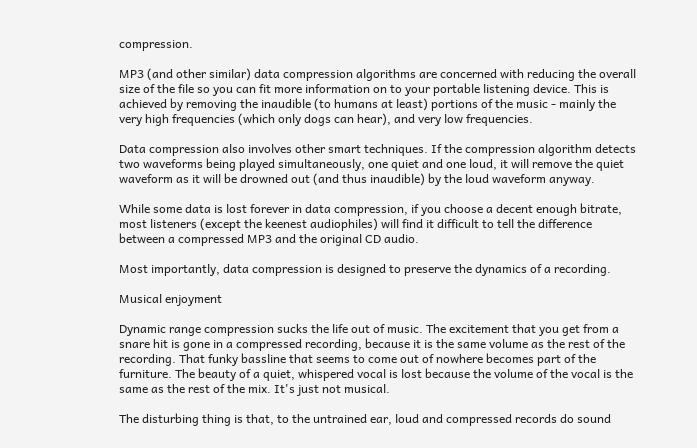compression.

MP3 (and other similar) data compression algorithms are concerned with reducing the overall size of the file so you can fit more information on to your portable listening device. This is achieved by removing the inaudible (to humans at least) portions of the music - mainly the very high frequencies (which only dogs can hear), and very low frequencies.

Data compression also involves other smart techniques. If the compression algorithm detects two waveforms being played simultaneously, one quiet and one loud, it will remove the quiet waveform as it will be drowned out (and thus inaudible) by the loud waveform anyway.

While some data is lost forever in data compression, if you choose a decent enough bitrate, most listeners (except the keenest audiophiles) will find it difficult to tell the difference between a compressed MP3 and the original CD audio.

Most importantly, data compression is designed to preserve the dynamics of a recording.

Musical enjoyment

Dynamic range compression sucks the life out of music. The excitement that you get from a snare hit is gone in a compressed recording, because it is the same volume as the rest of the recording. That funky bassline that seems to come out of nowhere becomes part of the furniture. The beauty of a quiet, whispered vocal is lost because the volume of the vocal is the same as the rest of the mix. It's just not musical.

The disturbing thing is that, to the untrained ear, loud and compressed records do sound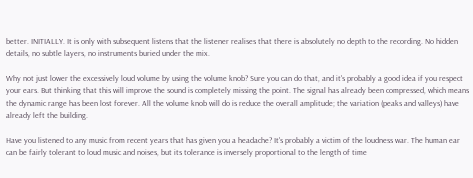better. INITIALLY. It is only with subsequent listens that the listener realises that there is absolutely no depth to the recording. No hidden details, no subtle layers, no instruments buried under the mix.

Why not just lower the excessively loud volume by using the volume knob? Sure you can do that, and it's probably a good idea if you respect your ears. But thinking that this will improve the sound is completely missing the point. The signal has already been compressed, which means the dynamic range has been lost forever. All the volume knob will do is reduce the overall amplitude; the variation (peaks and valleys) have already left the building.

Have you listened to any music from recent years that has given you a headache? It's probably a victim of the loudness war. The human ear can be fairly tolerant to loud music and noises, but its tolerance is inversely proportional to the length of time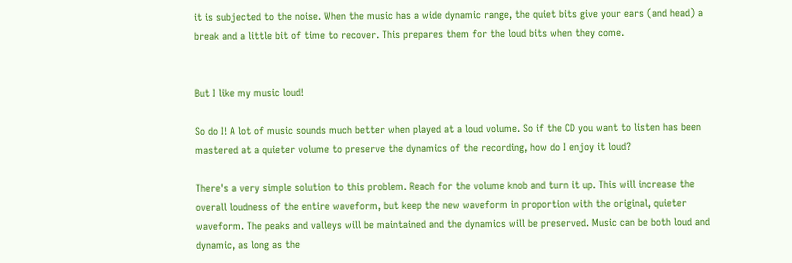it is subjected to the noise. When the music has a wide dynamic range, the quiet bits give your ears (and head) a break and a little bit of time to recover. This prepares them for the loud bits when they come.


But I like my music loud!

So do I! A lot of music sounds much better when played at a loud volume. So if the CD you want to listen has been mastered at a quieter volume to preserve the dynamics of the recording, how do I enjoy it loud?

There's a very simple solution to this problem. Reach for the volume knob and turn it up. This will increase the overall loudness of the entire waveform, but keep the new waveform in proportion with the original, quieter waveform. The peaks and valleys will be maintained and the dynamics will be preserved. Music can be both loud and dynamic, as long as the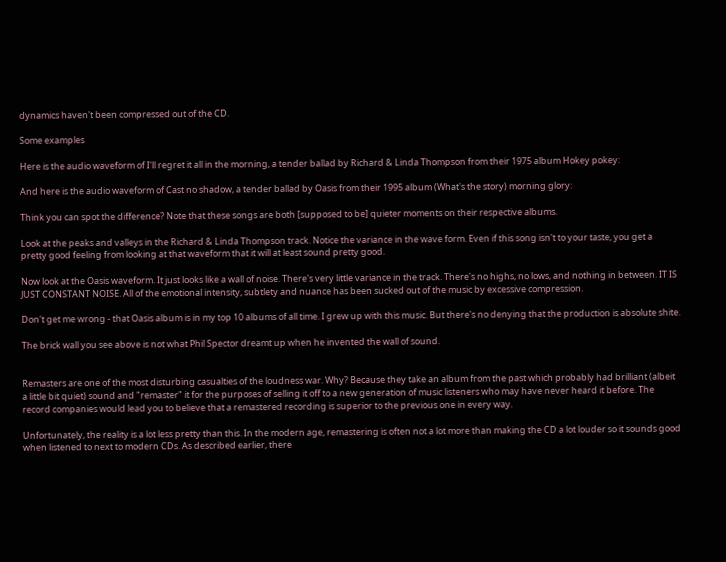dynamics haven't been compressed out of the CD.

Some examples

Here is the audio waveform of I'll regret it all in the morning, a tender ballad by Richard & Linda Thompson from their 1975 album Hokey pokey:

And here is the audio waveform of Cast no shadow, a tender ballad by Oasis from their 1995 album (What's the story) morning glory:

Think you can spot the difference? Note that these songs are both [supposed to be] quieter moments on their respective albums.

Look at the peaks and valleys in the Richard & Linda Thompson track. Notice the variance in the wave form. Even if this song isn't to your taste, you get a pretty good feeling from looking at that waveform that it will at least sound pretty good.

Now look at the Oasis waveform. It just looks like a wall of noise. There's very little variance in the track. There's no highs, no lows, and nothing in between. IT IS JUST CONSTANT NOISE. All of the emotional intensity, subtlety and nuance has been sucked out of the music by excessive compression.

Don't get me wrong - that Oasis album is in my top 10 albums of all time. I grew up with this music. But there's no denying that the production is absolute shite.

The brick wall you see above is not what Phil Spector dreamt up when he invented the wall of sound.


Remasters are one of the most disturbing casualties of the loudness war. Why? Because they take an album from the past which probably had brilliant (albeit a little bit quiet) sound and "remaster" it for the purposes of selling it off to a new generation of music listeners who may have never heard it before. The record companies would lead you to believe that a remastered recording is superior to the previous one in every way.

Unfortunately, the reality is a lot less pretty than this. In the modern age, remastering is often not a lot more than making the CD a lot louder so it sounds good when listened to next to modern CDs. As described earlier, there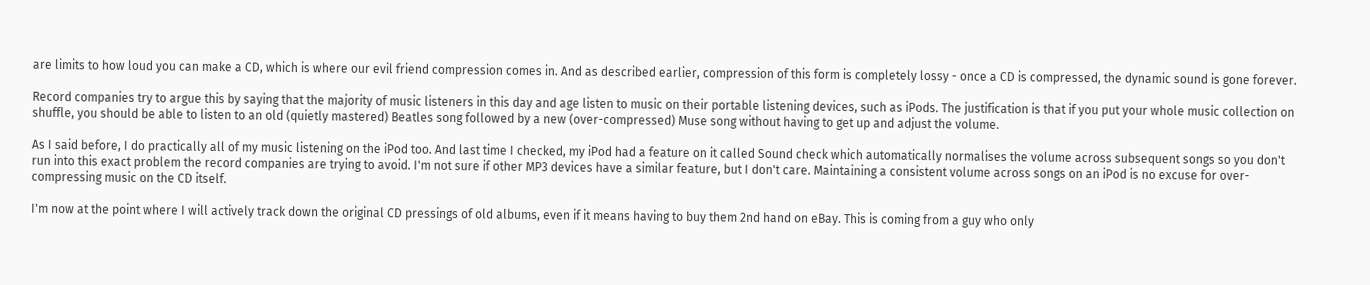are limits to how loud you can make a CD, which is where our evil friend compression comes in. And as described earlier, compression of this form is completely lossy - once a CD is compressed, the dynamic sound is gone forever.

Record companies try to argue this by saying that the majority of music listeners in this day and age listen to music on their portable listening devices, such as iPods. The justification is that if you put your whole music collection on shuffle, you should be able to listen to an old (quietly mastered) Beatles song followed by a new (over-compressed) Muse song without having to get up and adjust the volume.

As I said before, I do practically all of my music listening on the iPod too. And last time I checked, my iPod had a feature on it called Sound check which automatically normalises the volume across subsequent songs so you don't run into this exact problem the record companies are trying to avoid. I'm not sure if other MP3 devices have a similar feature, but I don't care. Maintaining a consistent volume across songs on an iPod is no excuse for over-compressing music on the CD itself.

I'm now at the point where I will actively track down the original CD pressings of old albums, even if it means having to buy them 2nd hand on eBay. This is coming from a guy who only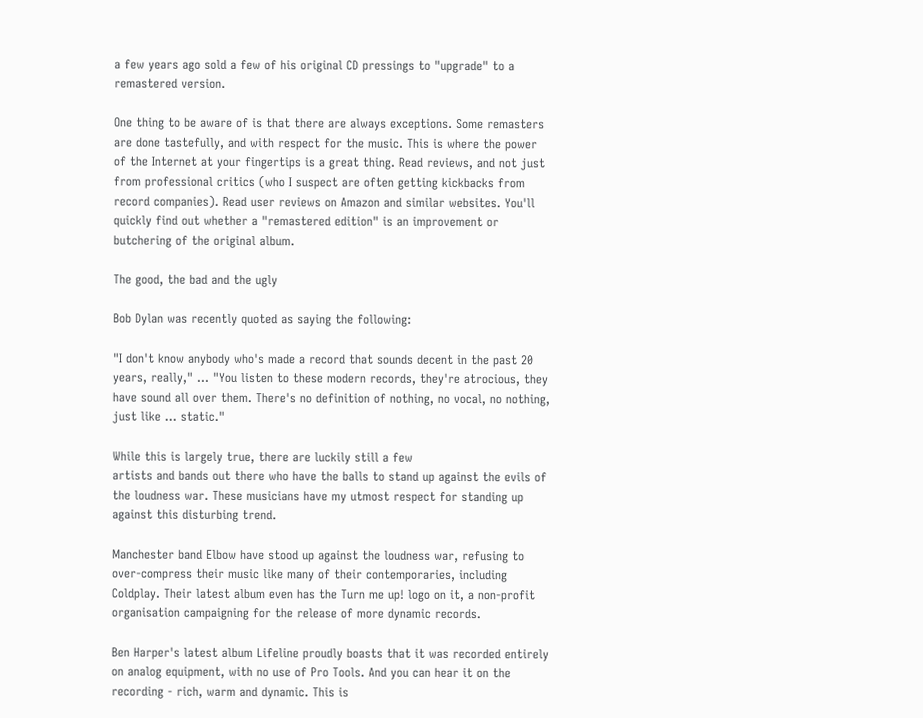a few years ago sold a few of his original CD pressings to "upgrade" to a remastered version.

One thing to be aware of is that there are always exceptions. Some remasters are done tastefully, and with respect for the music. This is where the power of the Internet at your fingertips is a great thing. Read reviews, and not just from professional critics (who I suspect are often getting kickbacks from record companies). Read user reviews on Amazon and similar websites. You'll quickly find out whether a "remastered edition" is an improvement or butchering of the original album.

The good, the bad and the ugly

Bob Dylan was recently quoted as saying the following:

"I don't know anybody who's made a record that sounds decent in the past 20 years, really," ... "You listen to these modern records, they're atrocious, they have sound all over them. There's no definition of nothing, no vocal, no nothing, just like ... static."

While this is largely true, there are luckily still a few
artists and bands out there who have the balls to stand up against the evils of the loudness war. These musicians have my utmost respect for standing up against this disturbing trend.

Manchester band Elbow have stood up against the loudness war, refusing to over-compress their music like many of their contemporaries, including Coldplay. Their latest album even has the Turn me up! logo on it, a non-profit organisation campaigning for the release of more dynamic records.

Ben Harper's latest album Lifeline proudly boasts that it was recorded entirely on analog equipment, with no use of Pro Tools. And you can hear it on the recording - rich, warm and dynamic. This is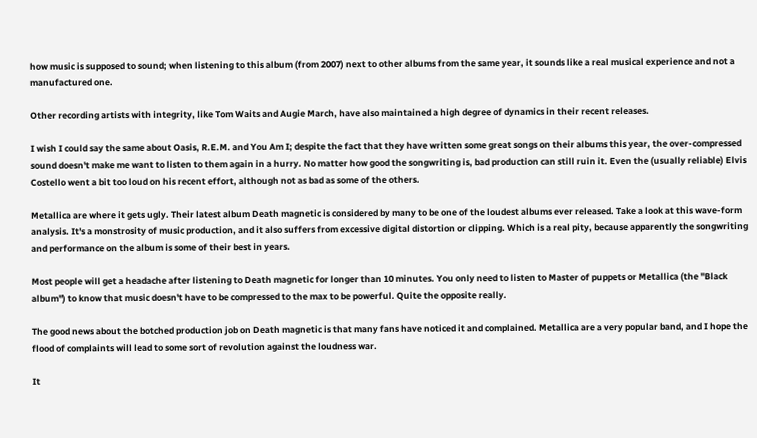how music is supposed to sound; when listening to this album (from 2007) next to other albums from the same year, it sounds like a real musical experience and not a manufactured one.

Other recording artists with integrity, like Tom Waits and Augie March, have also maintained a high degree of dynamics in their recent releases.

I wish I could say the same about Oasis, R.E.M. and You Am I; despite the fact that they have written some great songs on their albums this year, the over-compressed sound doesn't make me want to listen to them again in a hurry. No matter how good the songwriting is, bad production can still ruin it. Even the (usually reliable) Elvis Costello went a bit too loud on his recent effort, although not as bad as some of the others.

Metallica are where it gets ugly. Their latest album Death magnetic is considered by many to be one of the loudest albums ever released. Take a look at this wave-form analysis. It's a monstrosity of music production, and it also suffers from excessive digital distortion or clipping. Which is a real pity, because apparently the songwriting and performance on the album is some of their best in years.

Most people will get a headache after listening to Death magnetic for longer than 10 minutes. You only need to listen to Master of puppets or Metallica (the "Black album") to know that music doesn't have to be compressed to the max to be powerful. Quite the opposite really.

The good news about the botched production job on Death magnetic is that many fans have noticed it and complained. Metallica are a very popular band, and I hope the flood of complaints will lead to some sort of revolution against the loudness war.

It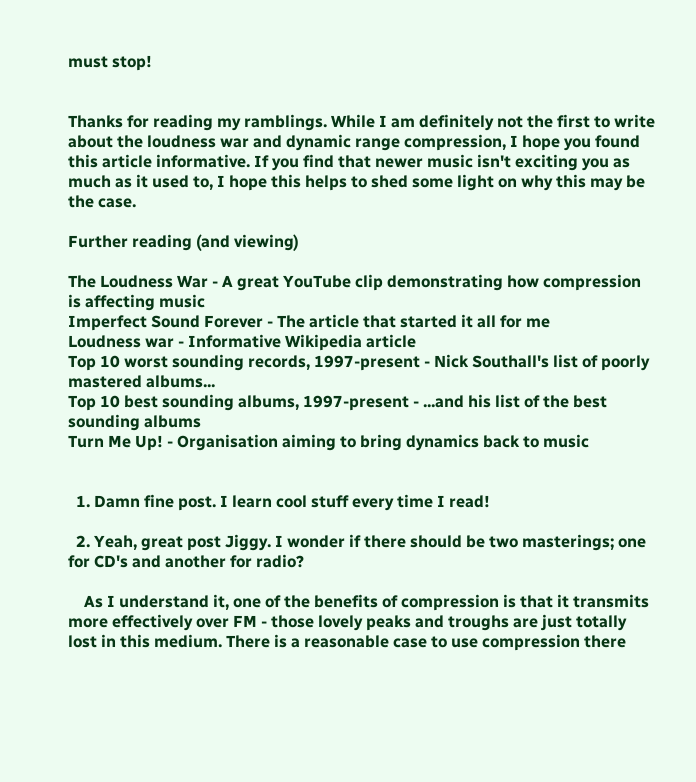must stop!


Thanks for reading my ramblings. While I am definitely not the first to write about the loudness war and dynamic range compression, I hope you found this article informative. If you find that newer music isn't exciting you as much as it used to, I hope this helps to shed some light on why this may be the case.

Further reading (and viewing)

The Loudness War - A great YouTube clip demonstrating how compression is affecting music
Imperfect Sound Forever - The article that started it all for me
Loudness war - Informative Wikipedia article
Top 10 worst sounding records, 1997-present - Nick Southall's list of poorly mastered albums...
Top 10 best sounding albums, 1997-present - ...and his list of the best sounding albums
Turn Me Up! - Organisation aiming to bring dynamics back to music


  1. Damn fine post. I learn cool stuff every time I read!

  2. Yeah, great post Jiggy. I wonder if there should be two masterings; one for CD's and another for radio?

    As I understand it, one of the benefits of compression is that it transmits more effectively over FM - those lovely peaks and troughs are just totally lost in this medium. There is a reasonable case to use compression there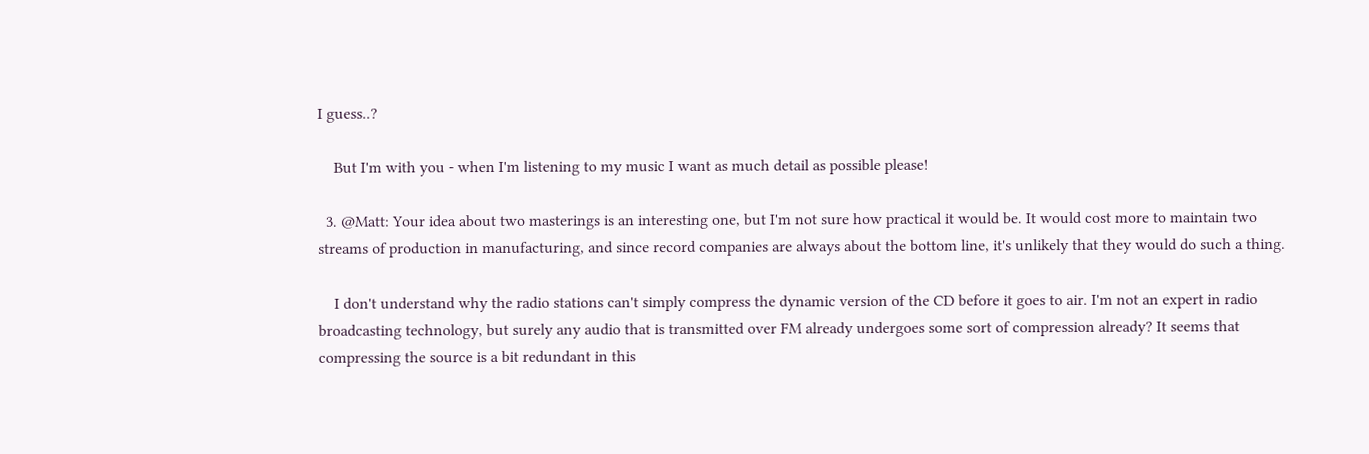I guess..?

    But I'm with you - when I'm listening to my music I want as much detail as possible please!

  3. @Matt: Your idea about two masterings is an interesting one, but I'm not sure how practical it would be. It would cost more to maintain two streams of production in manufacturing, and since record companies are always about the bottom line, it's unlikely that they would do such a thing.

    I don't understand why the radio stations can't simply compress the dynamic version of the CD before it goes to air. I'm not an expert in radio broadcasting technology, but surely any audio that is transmitted over FM already undergoes some sort of compression already? It seems that compressing the source is a bit redundant in this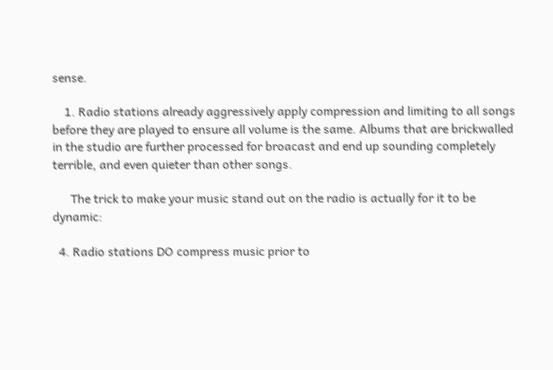sense.

    1. Radio stations already aggressively apply compression and limiting to all songs before they are played to ensure all volume is the same. Albums that are brickwalled in the studio are further processed for broacast and end up sounding completely terrible, and even quieter than other songs.

      The trick to make your music stand out on the radio is actually for it to be dynamic:

  4. Radio stations DO compress music prior to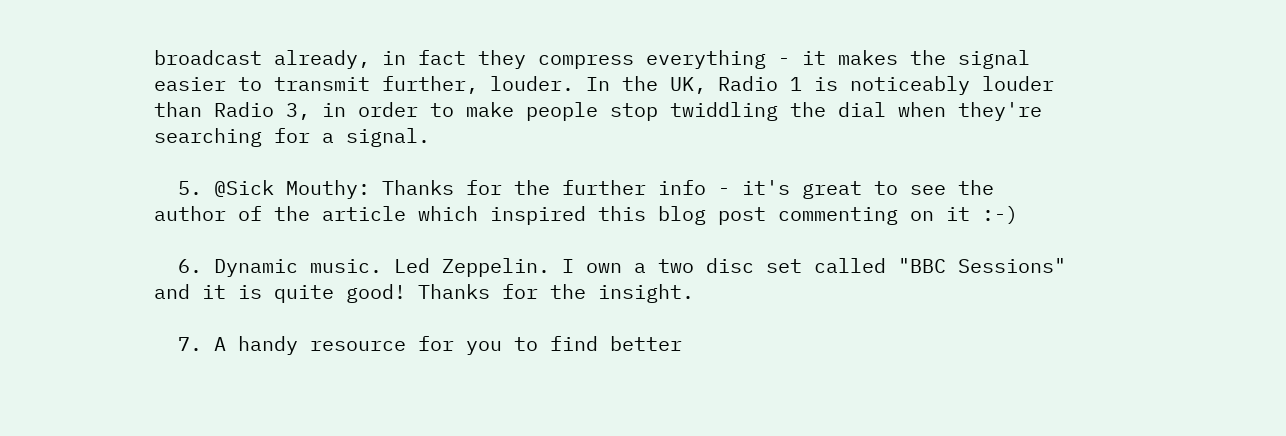broadcast already, in fact they compress everything - it makes the signal easier to transmit further, louder. In the UK, Radio 1 is noticeably louder than Radio 3, in order to make people stop twiddling the dial when they're searching for a signal.

  5. @Sick Mouthy: Thanks for the further info - it's great to see the author of the article which inspired this blog post commenting on it :-)

  6. Dynamic music. Led Zeppelin. I own a two disc set called "BBC Sessions" and it is quite good! Thanks for the insight.

  7. A handy resource for you to find better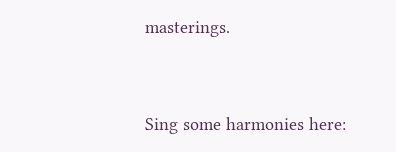masterings.


Sing some harmonies here: